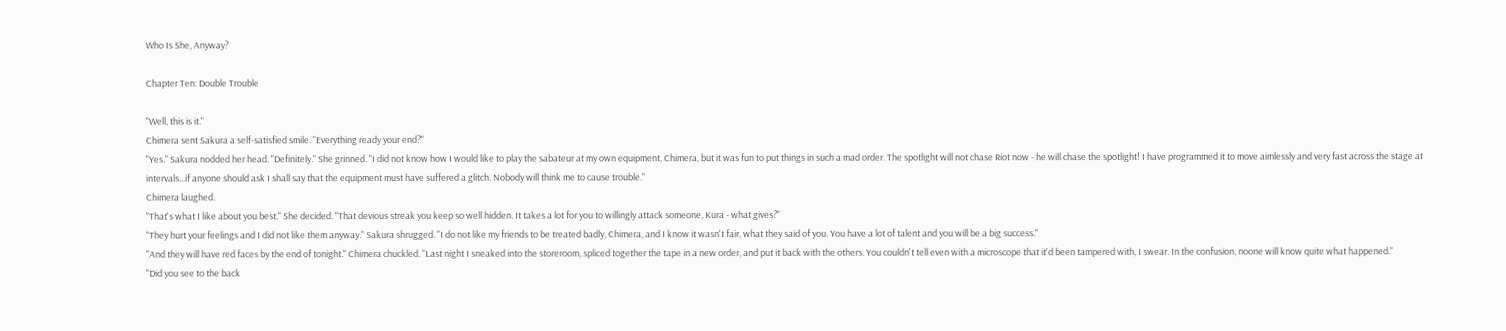Who Is She, Anyway?

Chapter Ten: Double Trouble

"Well, this is it."
Chimera sent Sakura a self-satisfied smile. "Everything ready your end?"
"Yes." Sakura nodded her head. "Definitely." She grinned. "I did not know how I would like to play the sabateur at my own equipment, Chimera, but it was fun to put things in such a mad order. The spotlight will not chase Riot now - he will chase the spotlight! I have programmed it to move aimlessly and very fast across the stage at intervals...if anyone should ask I shall say that the equipment must have suffered a glitch. Nobody will think me to cause trouble."
Chimera laughed.
"That's what I like about you best." She decided. "That devious streak you keep so well hidden. It takes a lot for you to willingly attack someone, Kura - what gives?"
"They hurt your feelings and I did not like them anyway." Sakura shrugged. "I do not like my friends to be treated badly, Chimera, and I know it wasn't fair, what they said of you. You have a lot of talent and you will be a big success."
"And they will have red faces by the end of tonight." Chimera chuckled. "Last night I sneaked into the storeroom, spliced together the tape in a new order, and put it back with the others. You couldn't tell even with a microscope that it'd been tampered with, I swear. In the confusion, noone will know quite what happened."
"Did you see to the back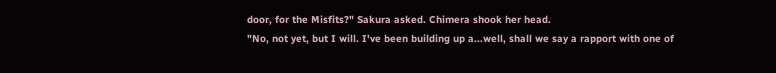door, for the Misfits?" Sakura asked. Chimera shook her head.
"No, not yet, but I will. I've been building up a...well, shall we say a rapport with one of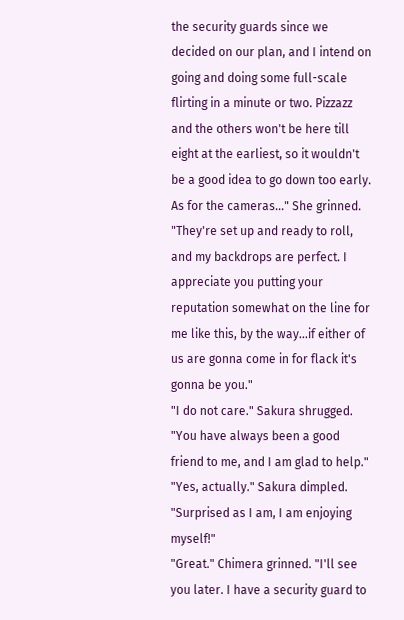the security guards since we decided on our plan, and I intend on going and doing some full-scale flirting in a minute or two. Pizzazz and the others won't be here till eight at the earliest, so it wouldn't be a good idea to go down too early. As for the cameras..." She grinned. "They're set up and ready to roll, and my backdrops are perfect. I appreciate you putting your reputation somewhat on the line for me like this, by the way...if either of us are gonna come in for flack it's gonna be you."
"I do not care." Sakura shrugged. "You have always been a good friend to me, and I am glad to help."
"Yes, actually." Sakura dimpled. "Surprised as I am, I am enjoying myself!"
"Great." Chimera grinned. "I'll see you later. I have a security guard to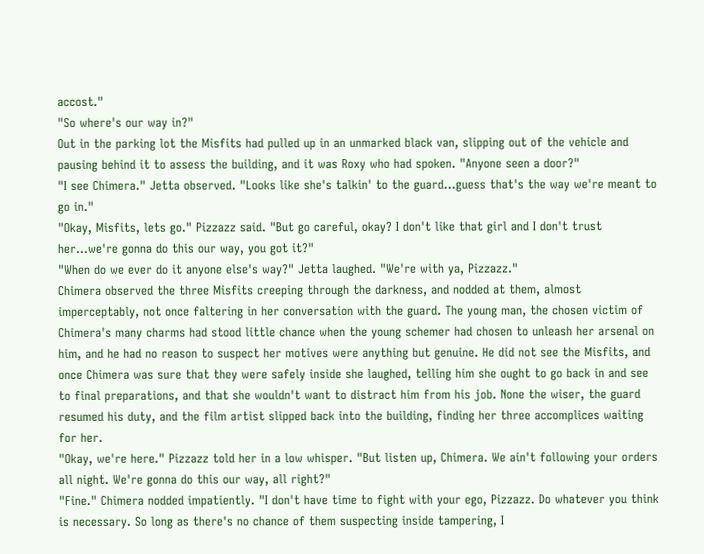accost."
"So where's our way in?"
Out in the parking lot the Misfits had pulled up in an unmarked black van, slipping out of the vehicle and pausing behind it to assess the building, and it was Roxy who had spoken. "Anyone seen a door?"
"I see Chimera." Jetta observed. "Looks like she's talkin' to the guard...guess that's the way we're meant to go in."
"Okay, Misfits, lets go." Pizzazz said. "But go careful, okay? I don't like that girl and I don't trust her...we're gonna do this our way, you got it?"
"When do we ever do it anyone else's way?" Jetta laughed. "We're with ya, Pizzazz."
Chimera observed the three Misfits creeping through the darkness, and nodded at them, almost imperceptably, not once faltering in her conversation with the guard. The young man, the chosen victim of Chimera's many charms had stood little chance when the young schemer had chosen to unleash her arsenal on him, and he had no reason to suspect her motives were anything but genuine. He did not see the Misfits, and once Chimera was sure that they were safely inside she laughed, telling him she ought to go back in and see to final preparations, and that she wouldn't want to distract him from his job. None the wiser, the guard resumed his duty, and the film artist slipped back into the building, finding her three accomplices waiting for her.
"Okay, we're here." Pizzazz told her in a low whisper. "But listen up, Chimera. We ain't following your orders all night. We're gonna do this our way, all right?"
"Fine." Chimera nodded impatiently. "I don't have time to fight with your ego, Pizzazz. Do whatever you think is necessary. So long as there's no chance of them suspecting inside tampering, I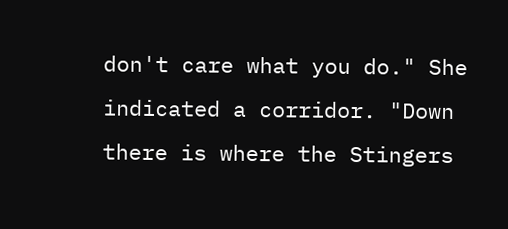don't care what you do." She indicated a corridor. "Down there is where the Stingers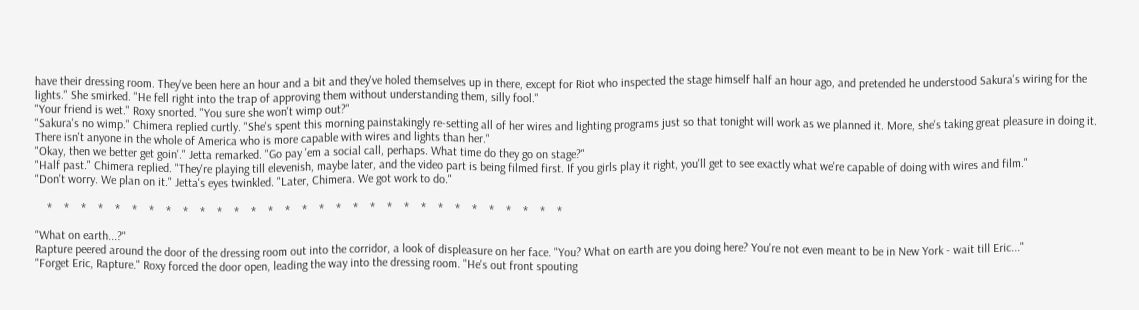have their dressing room. They've been here an hour and a bit and they've holed themselves up in there, except for Riot who inspected the stage himself half an hour ago, and pretended he understood Sakura's wiring for the lights." She smirked. "He fell right into the trap of approving them without understanding them, silly fool."
"Your friend is wet." Roxy snorted. "You sure she won't wimp out?"
"Sakura's no wimp." Chimera replied curtly. "She's spent this morning painstakingly re-setting all of her wires and lighting programs just so that tonight will work as we planned it. More, she's taking great pleasure in doing it. There isn't anyone in the whole of America who is more capable with wires and lights than her."
"Okay, then we better get goin'." Jetta remarked. "Go pay 'em a social call, perhaps. What time do they go on stage?"
"Half past." Chimera replied. "They're playing till elevenish, maybe later, and the video part is being filmed first. If you girls play it right, you'll get to see exactly what we're capable of doing with wires and film."
"Don't worry. We plan on it." Jetta's eyes twinkled. "Later, Chimera. We got work to do."

    *    *    *    *    *    *    *    *    *    *    *    *    *    *    *    *    *    *    *    *    *    *    *    *    *    *    *    *    *    *    *

"What on earth...?"
Rapture peered around the door of the dressing room out into the corridor, a look of displeasure on her face. "You? What on earth are you doing here? You're not even meant to be in New York - wait till Eric..."
"Forget Eric, Rapture." Roxy forced the door open, leading the way into the dressing room. "He's out front spouting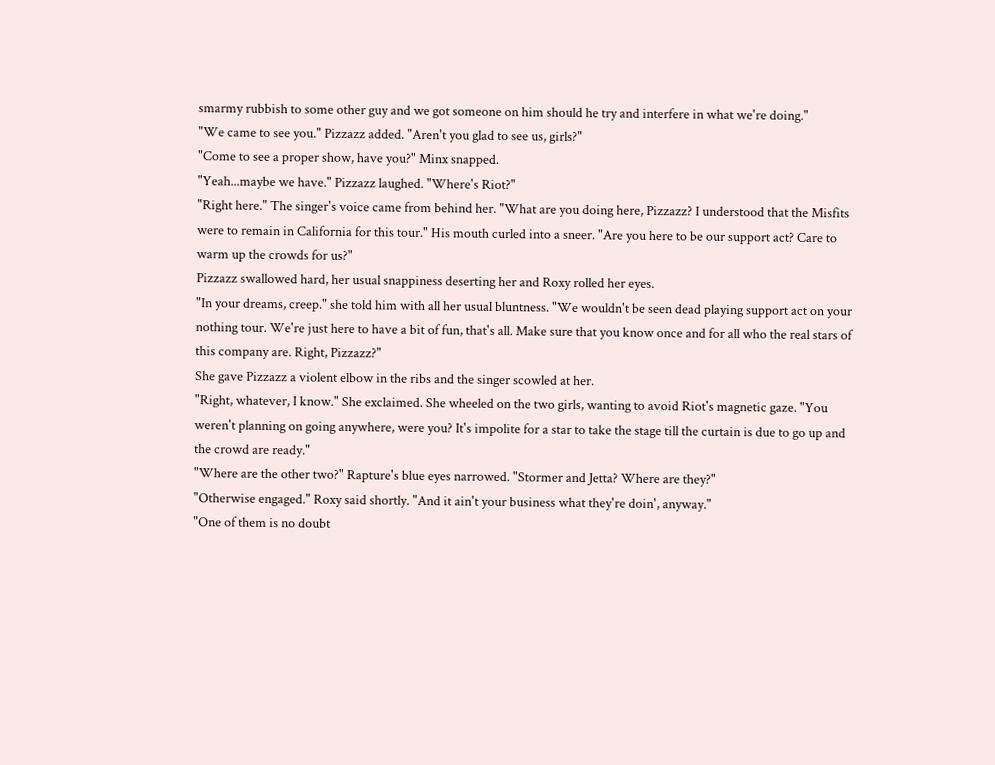smarmy rubbish to some other guy and we got someone on him should he try and interfere in what we're doing."
"We came to see you." Pizzazz added. "Aren't you glad to see us, girls?"
"Come to see a proper show, have you?" Minx snapped.
"Yeah...maybe we have." Pizzazz laughed. "Where's Riot?"
"Right here." The singer's voice came from behind her. "What are you doing here, Pizzazz? I understood that the Misfits were to remain in California for this tour." His mouth curled into a sneer. "Are you here to be our support act? Care to warm up the crowds for us?"
Pizzazz swallowed hard, her usual snappiness deserting her and Roxy rolled her eyes.
"In your dreams, creep." she told him with all her usual bluntness. "We wouldn't be seen dead playing support act on your nothing tour. We're just here to have a bit of fun, that's all. Make sure that you know once and for all who the real stars of this company are. Right, Pizzazz?"
She gave Pizzazz a violent elbow in the ribs and the singer scowled at her.
"Right, whatever, I know." She exclaimed. She wheeled on the two girls, wanting to avoid Riot's magnetic gaze. "You weren't planning on going anywhere, were you? It's impolite for a star to take the stage till the curtain is due to go up and the crowd are ready."
"Where are the other two?" Rapture's blue eyes narrowed. "Stormer and Jetta? Where are they?"
"Otherwise engaged." Roxy said shortly. "And it ain't your business what they're doin', anyway."
"One of them is no doubt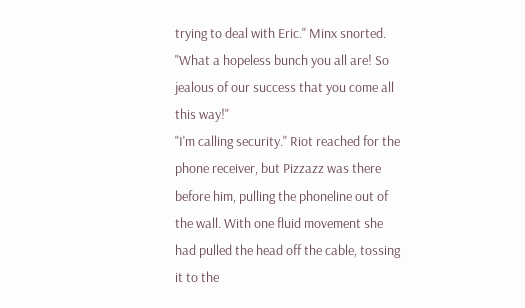trying to deal with Eric." Minx snorted. "What a hopeless bunch you all are! So jealous of our success that you come all this way!"
"I'm calling security." Riot reached for the phone receiver, but Pizzazz was there before him, pulling the phoneline out of the wall. With one fluid movement she had pulled the head off the cable, tossing it to the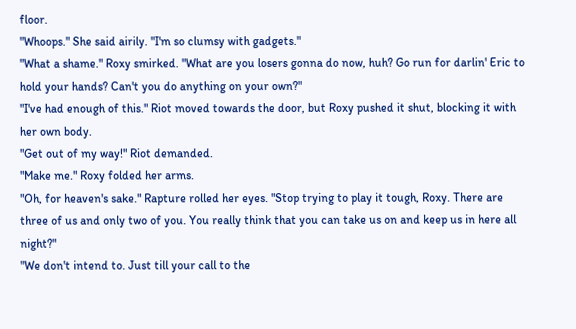floor.
"Whoops." She said airily. "I'm so clumsy with gadgets."
"What a shame." Roxy smirked. "What are you losers gonna do now, huh? Go run for darlin' Eric to hold your hands? Can't you do anything on your own?"
"I've had enough of this." Riot moved towards the door, but Roxy pushed it shut, blocking it with her own body.
"Get out of my way!" Riot demanded.
"Make me." Roxy folded her arms.
"Oh, for heaven's sake." Rapture rolled her eyes. "Stop trying to play it tough, Roxy. There are three of us and only two of you. You really think that you can take us on and keep us in here all night?"
"We don't intend to. Just till your call to the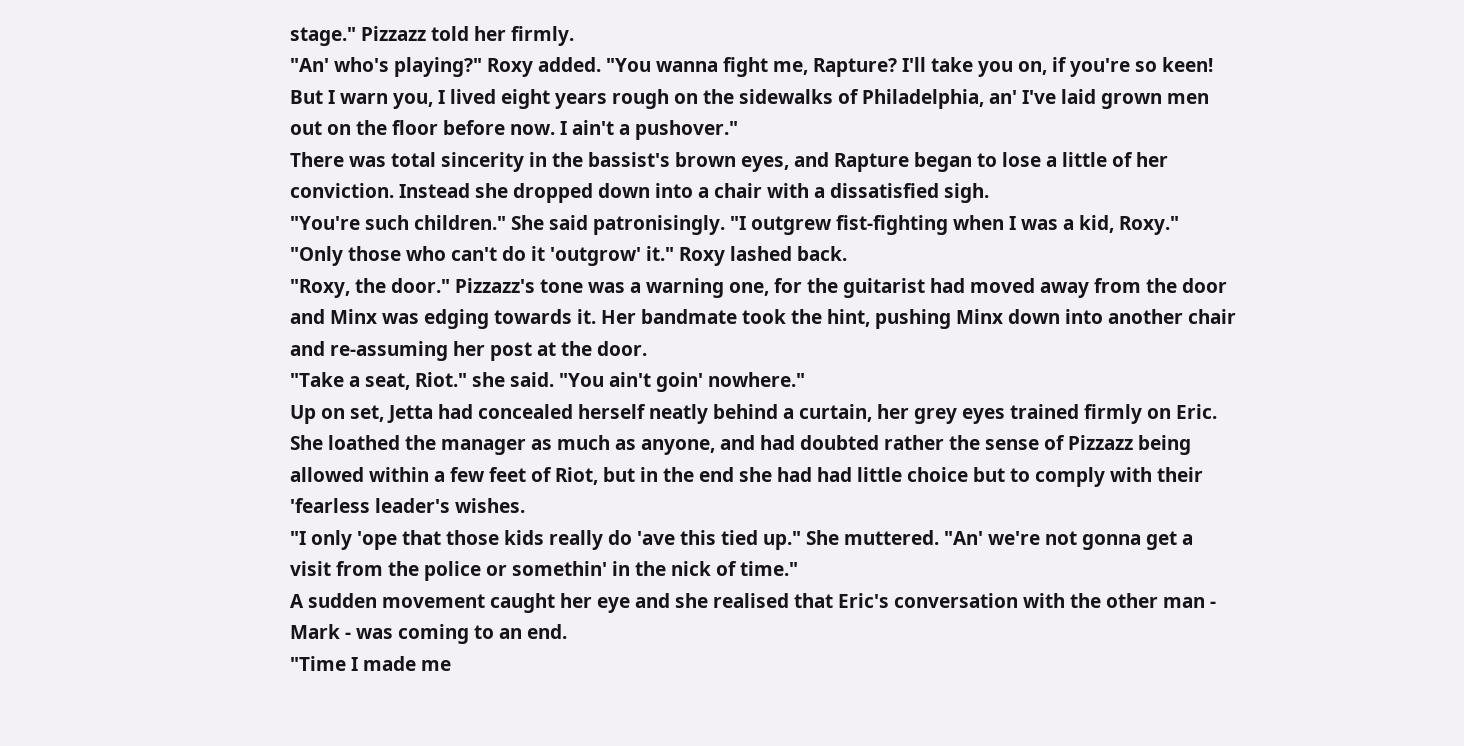stage." Pizzazz told her firmly.
"An' who's playing?" Roxy added. "You wanna fight me, Rapture? I'll take you on, if you're so keen! But I warn you, I lived eight years rough on the sidewalks of Philadelphia, an' I've laid grown men out on the floor before now. I ain't a pushover."
There was total sincerity in the bassist's brown eyes, and Rapture began to lose a little of her conviction. Instead she dropped down into a chair with a dissatisfied sigh.
"You're such children." She said patronisingly. "I outgrew fist-fighting when I was a kid, Roxy."
"Only those who can't do it 'outgrow' it." Roxy lashed back.
"Roxy, the door." Pizzazz's tone was a warning one, for the guitarist had moved away from the door and Minx was edging towards it. Her bandmate took the hint, pushing Minx down into another chair and re-assuming her post at the door.
"Take a seat, Riot." she said. "You ain't goin' nowhere."
Up on set, Jetta had concealed herself neatly behind a curtain, her grey eyes trained firmly on Eric. She loathed the manager as much as anyone, and had doubted rather the sense of Pizzazz being allowed within a few feet of Riot, but in the end she had had little choice but to comply with their 'fearless leader's wishes.
"I only 'ope that those kids really do 'ave this tied up." She muttered. "An' we're not gonna get a visit from the police or somethin' in the nick of time."
A sudden movement caught her eye and she realised that Eric's conversation with the other man - Mark - was coming to an end.
"Time I made me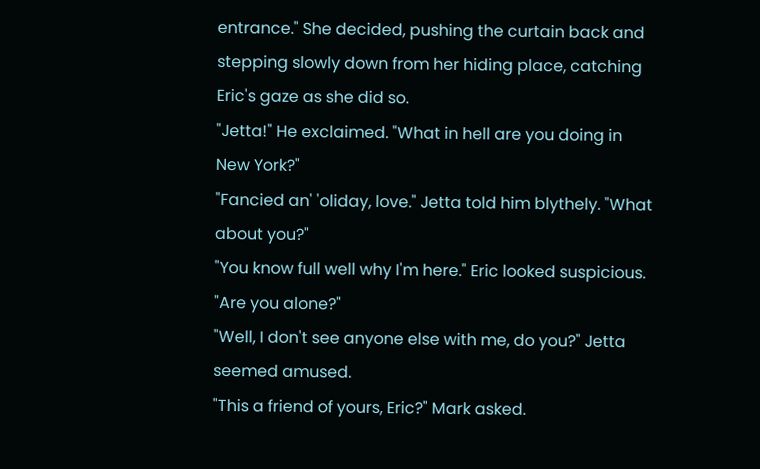entrance." She decided, pushing the curtain back and stepping slowly down from her hiding place, catching Eric's gaze as she did so.
"Jetta!" He exclaimed. "What in hell are you doing in New York?"
"Fancied an' 'oliday, love." Jetta told him blythely. "What about you?"
"You know full well why I'm here." Eric looked suspicious. "Are you alone?"
"Well, I don't see anyone else with me, do you?" Jetta seemed amused.
"This a friend of yours, Eric?" Mark asked.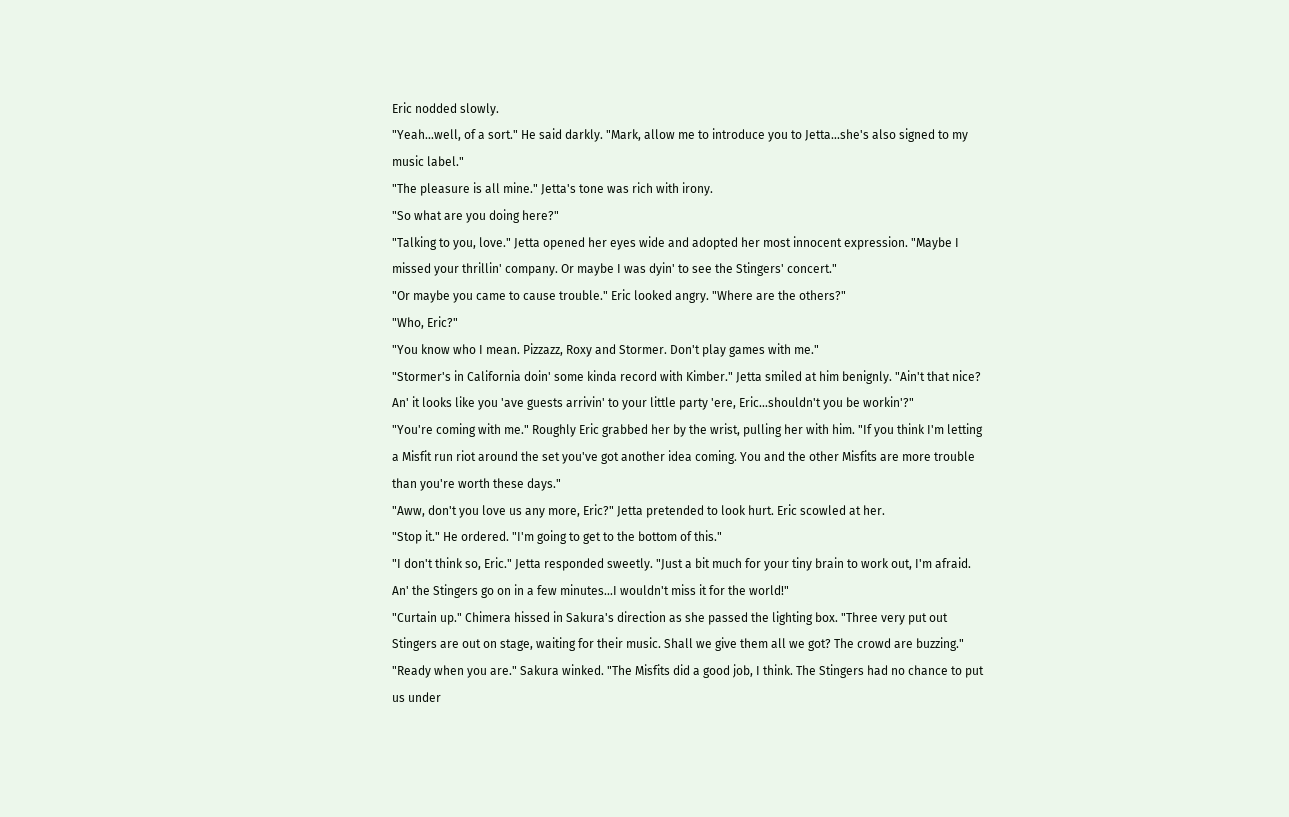Eric nodded slowly.
"Yeah...well, of a sort." He said darkly. "Mark, allow me to introduce you to Jetta...she's also signed to my music label."
"The pleasure is all mine." Jetta's tone was rich with irony.
"So what are you doing here?"
"Talking to you, love." Jetta opened her eyes wide and adopted her most innocent expression. "Maybe I missed your thrillin' company. Or maybe I was dyin' to see the Stingers' concert."
"Or maybe you came to cause trouble." Eric looked angry. "Where are the others?"
"Who, Eric?"
"You know who I mean. Pizzazz, Roxy and Stormer. Don't play games with me."
"Stormer's in California doin' some kinda record with Kimber." Jetta smiled at him benignly. "Ain't that nice? An' it looks like you 'ave guests arrivin' to your little party 'ere, Eric...shouldn't you be workin'?"
"You're coming with me." Roughly Eric grabbed her by the wrist, pulling her with him. "If you think I'm letting a Misfit run riot around the set you've got another idea coming. You and the other Misfits are more trouble than you're worth these days."
"Aww, don't you love us any more, Eric?" Jetta pretended to look hurt. Eric scowled at her.
"Stop it." He ordered. "I'm going to get to the bottom of this."
"I don't think so, Eric." Jetta responded sweetly. "Just a bit much for your tiny brain to work out, I'm afraid. An' the Stingers go on in a few minutes...I wouldn't miss it for the world!"
"Curtain up." Chimera hissed in Sakura's direction as she passed the lighting box. "Three very put out Stingers are out on stage, waiting for their music. Shall we give them all we got? The crowd are buzzing."
"Ready when you are." Sakura winked. "The Misfits did a good job, I think. The Stingers had no chance to put us under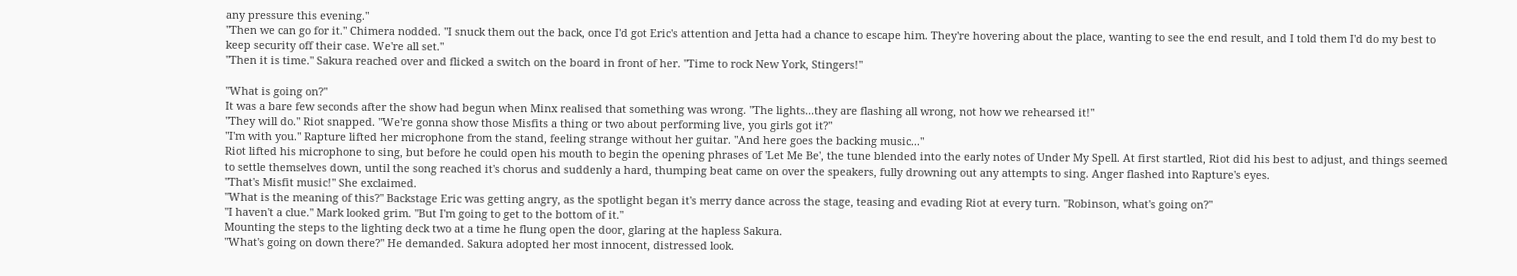any pressure this evening."
"Then we can go for it." Chimera nodded. "I snuck them out the back, once I'd got Eric's attention and Jetta had a chance to escape him. They're hovering about the place, wanting to see the end result, and I told them I'd do my best to keep security off their case. We're all set."
"Then it is time." Sakura reached over and flicked a switch on the board in front of her. "Time to rock New York, Stingers!"

"What is going on?"
It was a bare few seconds after the show had begun when Minx realised that something was wrong. "The lights...they are flashing all wrong, not how we rehearsed it!"
"They will do." Riot snapped. "We're gonna show those Misfits a thing or two about performing live, you girls got it?"
"I'm with you." Rapture lifted her microphone from the stand, feeling strange without her guitar. "And here goes the backing music..."
Riot lifted his microphone to sing, but before he could open his mouth to begin the opening phrases of 'Let Me Be', the tune blended into the early notes of Under My Spell. At first startled, Riot did his best to adjust, and things seemed to settle themselves down, until the song reached it's chorus and suddenly a hard, thumping beat came on over the speakers, fully drowning out any attempts to sing. Anger flashed into Rapture's eyes.
"That's Misfit music!" She exclaimed.
"What is the meaning of this?" Backstage Eric was getting angry, as the spotlight began it's merry dance across the stage, teasing and evading Riot at every turn. "Robinson, what's going on?"
"I haven't a clue." Mark looked grim. "But I'm going to get to the bottom of it."
Mounting the steps to the lighting deck two at a time he flung open the door, glaring at the hapless Sakura.
"What's going on down there?" He demanded. Sakura adopted her most innocent, distressed look.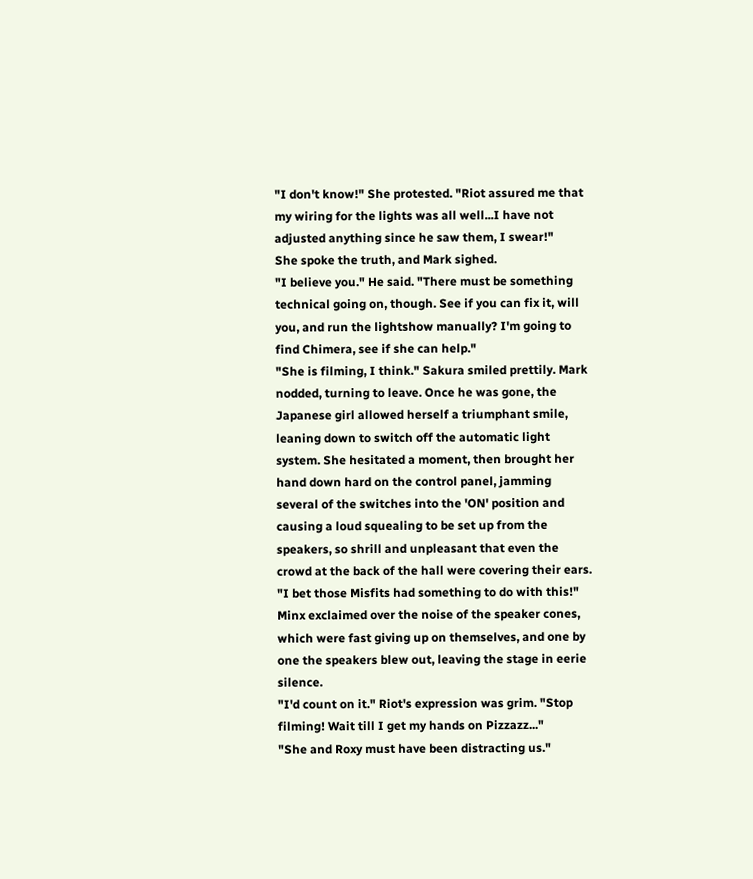"I don't know!" She protested. "Riot assured me that my wiring for the lights was all well...I have not adjusted anything since he saw them, I swear!"
She spoke the truth, and Mark sighed.
"I believe you." He said. "There must be something technical going on, though. See if you can fix it, will you, and run the lightshow manually? I'm going to find Chimera, see if she can help."
"She is filming, I think." Sakura smiled prettily. Mark nodded, turning to leave. Once he was gone, the Japanese girl allowed herself a triumphant smile, leaning down to switch off the automatic light system. She hesitated a moment, then brought her hand down hard on the control panel, jamming several of the switches into the 'ON' position and causing a loud squealing to be set up from the speakers, so shrill and unpleasant that even the crowd at the back of the hall were covering their ears.
"I bet those Misfits had something to do with this!" Minx exclaimed over the noise of the speaker cones, which were fast giving up on themselves, and one by one the speakers blew out, leaving the stage in eerie silence.
"I'd count on it." Riot's expression was grim. "Stop filming! Wait till I get my hands on Pizzazz..."
"She and Roxy must have been distracting us."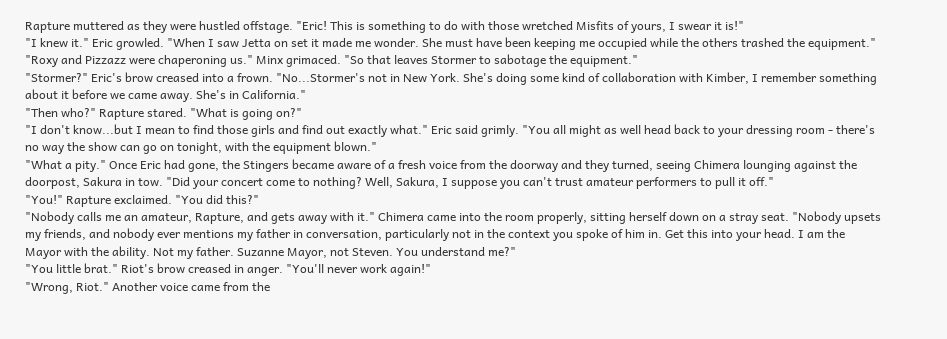Rapture muttered as they were hustled offstage. "Eric! This is something to do with those wretched Misfits of yours, I swear it is!"
"I knew it." Eric growled. "When I saw Jetta on set it made me wonder. She must have been keeping me occupied while the others trashed the equipment."
"Roxy and Pizzazz were chaperoning us." Minx grimaced. "So that leaves Stormer to sabotage the equipment."
"Stormer?" Eric's brow creased into a frown. "No...Stormer's not in New York. She's doing some kind of collaboration with Kimber, I remember something about it before we came away. She's in California."
"Then who?" Rapture stared. "What is going on?"
"I don't know...but I mean to find those girls and find out exactly what." Eric said grimly. "You all might as well head back to your dressing room - there's no way the show can go on tonight, with the equipment blown."
"What a pity." Once Eric had gone, the Stingers became aware of a fresh voice from the doorway and they turned, seeing Chimera lounging against the doorpost, Sakura in tow. "Did your concert come to nothing? Well, Sakura, I suppose you can't trust amateur performers to pull it off."
"You!" Rapture exclaimed. "You did this?"
"Nobody calls me an amateur, Rapture, and gets away with it." Chimera came into the room properly, sitting herself down on a stray seat. "Nobody upsets my friends, and nobody ever mentions my father in conversation, particularly not in the context you spoke of him in. Get this into your head. I am the Mayor with the ability. Not my father. Suzanne Mayor, not Steven. You understand me?"
"You little brat." Riot's brow creased in anger. "You'll never work again!"
"Wrong, Riot." Another voice came from the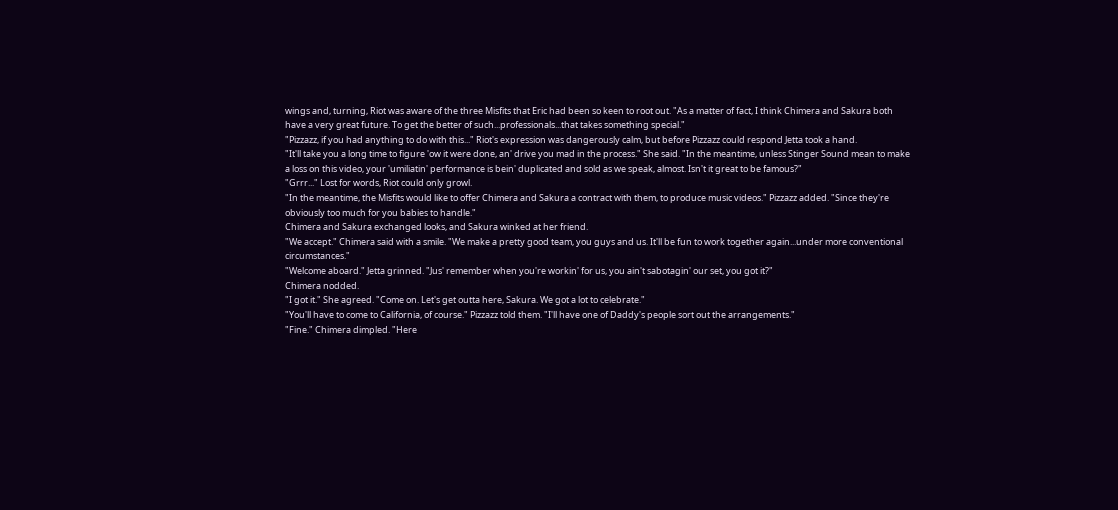wings and, turning, Riot was aware of the three Misfits that Eric had been so keen to root out. "As a matter of fact, I think Chimera and Sakura both have a very great future. To get the better of such...professionals...that takes something special."
"Pizzazz, if you had anything to do with this..." Riot's expression was dangerously calm, but before Pizzazz could respond Jetta took a hand.
"It'll take you a long time to figure 'ow it were done, an' drive you mad in the process." She said. "In the meantime, unless Stinger Sound mean to make a loss on this video, your 'umiliatin' performance is bein' duplicated and sold as we speak, almost. Isn't it great to be famous?"
"Grrr..." Lost for words, Riot could only growl.
"In the meantime, the Misfits would like to offer Chimera and Sakura a contract with them, to produce music videos." Pizzazz added. "Since they're obviously too much for you babies to handle."
Chimera and Sakura exchanged looks, and Sakura winked at her friend.
"We accept." Chimera said with a smile. "We make a pretty good team, you guys and us. It'll be fun to work together again...under more conventional circumstances."
"Welcome aboard." Jetta grinned. "Jus' remember when you're workin' for us, you ain't sabotagin' our set, you got it?"
Chimera nodded.
"I got it." She agreed. "Come on. Let's get outta here, Sakura. We got a lot to celebrate."
"You'll have to come to California, of course." Pizzazz told them. "I'll have one of Daddy's people sort out the arrangements."
"Fine." Chimera dimpled. "Here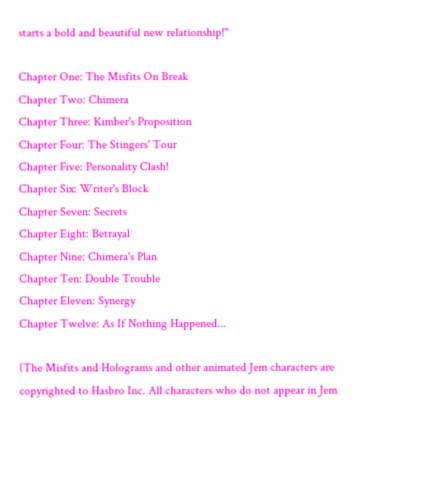starts a bold and beautiful new relationship!"

Chapter One: The Misfits On Break
Chapter Two: Chimera
Chapter Three: Kimber's Proposition
Chapter Four: The Stingers' Tour
Chapter Five: Personality Clash!
Chapter Six: Writer's Block
Chapter Seven: Secrets
Chapter Eight: Betrayal
Chapter Nine: Chimera's Plan
Chapter Ten: Double Trouble
Chapter Eleven: Synergy
Chapter Twelve: As If Nothing Happened...

(The Misfits and Holograms and other animated Jem characters are copyrighted to Hasbro Inc. All characters who do not appear in Jem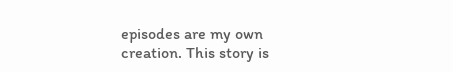episodes are my own creation. This story is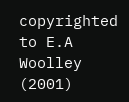copyrighted to E.A Woolley (2001)